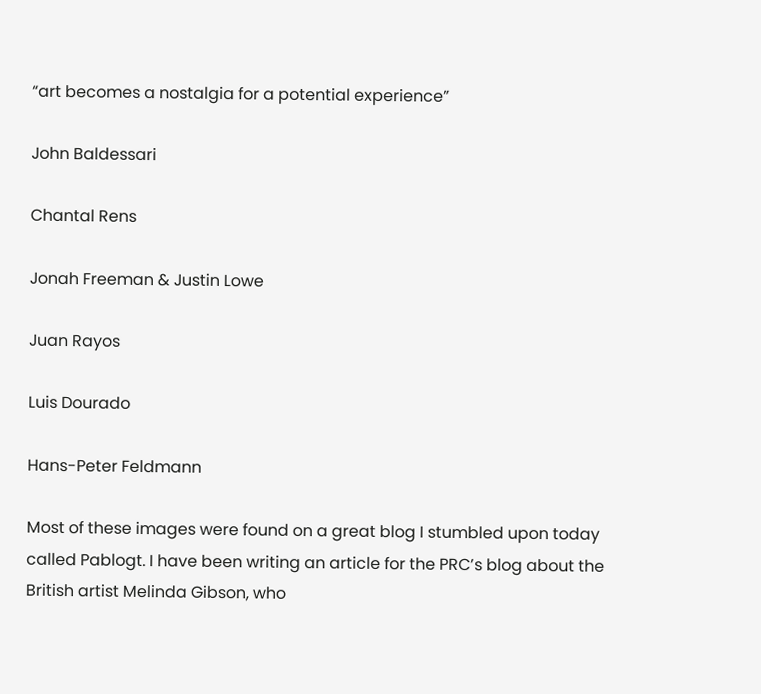“art becomes a nostalgia for a potential experience”

John Baldessari

Chantal Rens

Jonah Freeman & Justin Lowe

Juan Rayos

Luis Dourado

Hans-Peter Feldmann

Most of these images were found on a great blog I stumbled upon today called Pablogt. I have been writing an article for the PRC’s blog about the British artist Melinda Gibson, who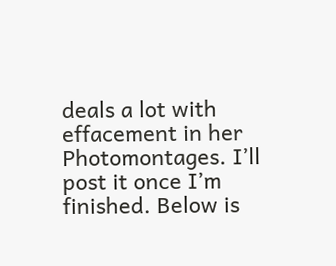deals a lot with effacement in her Photomontages. I’ll post it once I’m finished. Below is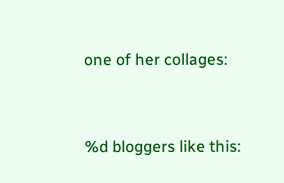one of her collages:


%d bloggers like this: